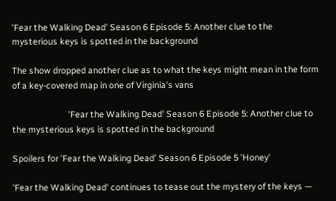'Fear the Walking Dead' Season 6 Episode 5: Another clue to the mysterious keys is spotted in the background

The show dropped another clue as to what the keys might mean in the form of a key-covered map in one of Virginia's vans

                            'Fear the Walking Dead' Season 6 Episode 5: Another clue to the mysterious keys is spotted in the background

Spoilers for 'Fear the Walking Dead' Season 6 Episode 5 'Honey'

'Fear the Walking Dead' continues to tease out the mystery of the keys —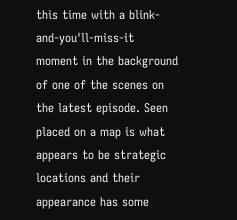this time with a blink-and-you'll-miss-it moment in the background of one of the scenes on the latest episode. Seen placed on a map is what appears to be strategic locations and their appearance has some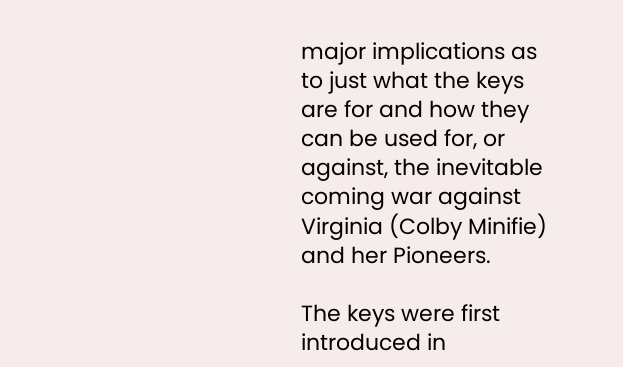major implications as to just what the keys are for and how they can be used for, or against, the inevitable coming war against Virginia (Colby Minifie) and her Pioneers.

The keys were first introduced in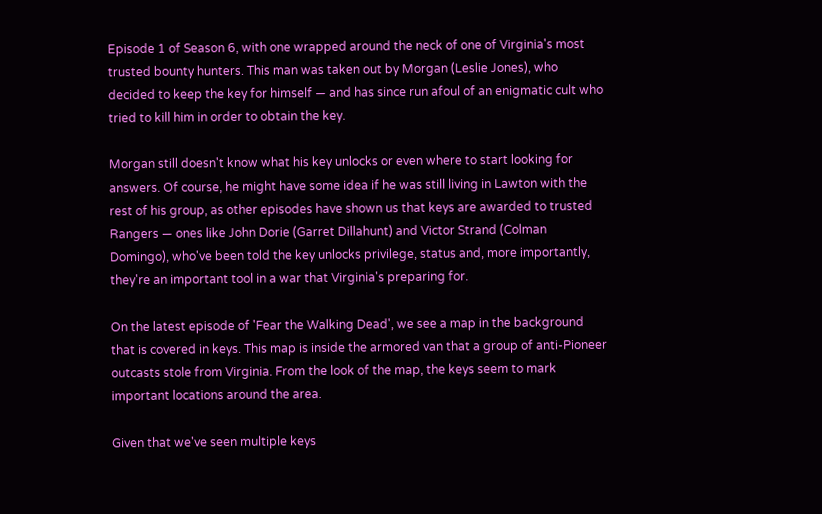Episode 1 of Season 6, with one wrapped around the neck of one of Virginia's most trusted bounty hunters. This man was taken out by Morgan (Leslie Jones), who decided to keep the key for himself — and has since run afoul of an enigmatic cult who tried to kill him in order to obtain the key.

Morgan still doesn't know what his key unlocks or even where to start looking for answers. Of course, he might have some idea if he was still living in Lawton with the rest of his group, as other episodes have shown us that keys are awarded to trusted Rangers — ones like John Dorie (Garret Dillahunt) and Victor Strand (Colman Domingo), who've been told the key unlocks privilege, status and, more importantly, they're an important tool in a war that Virginia's preparing for.

On the latest episode of 'Fear the Walking Dead', we see a map in the background that is covered in keys. This map is inside the armored van that a group of anti-Pioneer outcasts stole from Virginia. From the look of the map, the keys seem to mark important locations around the area.

Given that we've seen multiple keys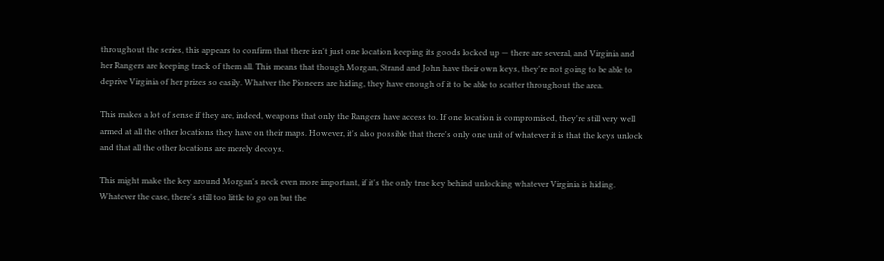throughout the series, this appears to confirm that there isn't just one location keeping its goods locked up — there are several, and Virginia and her Rangers are keeping track of them all. This means that though Morgan, Strand and John have their own keys, they're not going to be able to deprive Virginia of her prizes so easily. Whatver the Pioneers are hiding, they have enough of it to be able to scatter throughout the area.

This makes a lot of sense if they are, indeed, weapons that only the Rangers have access to. If one location is compromised, they're still very well armed at all the other locations they have on their maps. However, it's also possible that there's only one unit of whatever it is that the keys unlock and that all the other locations are merely decoys.

This might make the key around Morgan's neck even more important, if it's the only true key behind unlocking whatever Virginia is hiding. Whatever the case, there's still too little to go on but the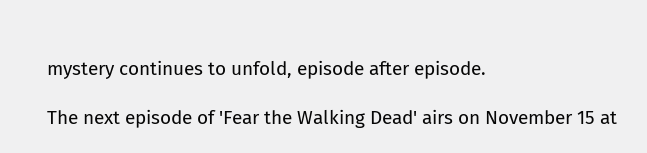mystery continues to unfold, episode after episode.

The next episode of 'Fear the Walking Dead' airs on November 15 at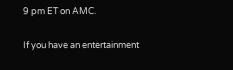9 pm ET on AMC.

If you have an entertainment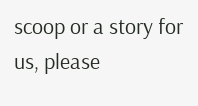scoop or a story for us, please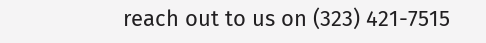reach out to us on (323) 421-7515